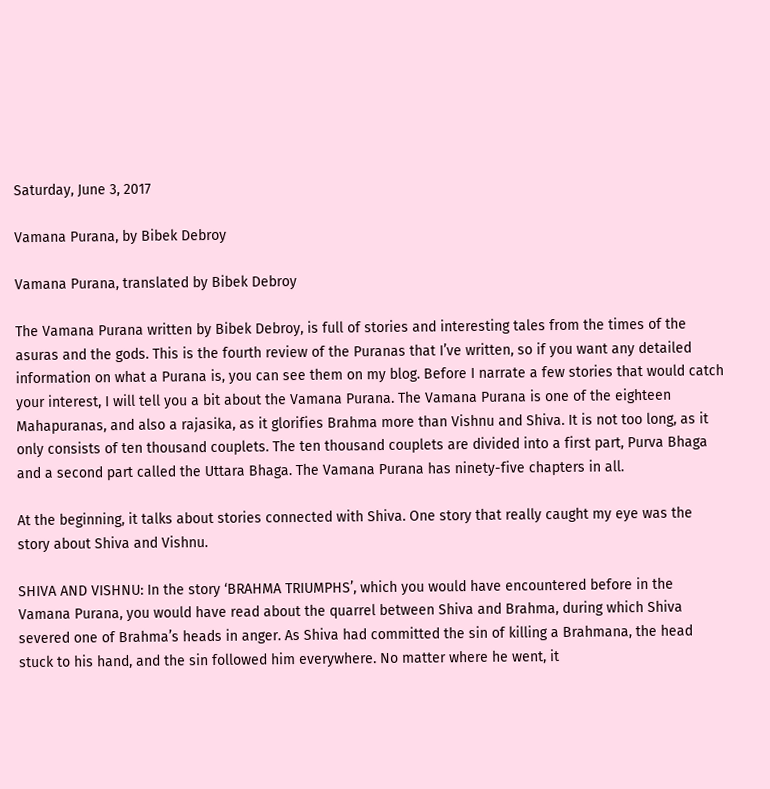Saturday, June 3, 2017

Vamana Purana, by Bibek Debroy

Vamana Purana, translated by Bibek Debroy

The Vamana Purana written by Bibek Debroy, is full of stories and interesting tales from the times of the asuras and the gods. This is the fourth review of the Puranas that I’ve written, so if you want any detailed information on what a Purana is, you can see them on my blog. Before I narrate a few stories that would catch your interest, I will tell you a bit about the Vamana Purana. The Vamana Purana is one of the eighteen Mahapuranas, and also a rajasika, as it glorifies Brahma more than Vishnu and Shiva. It is not too long, as it only consists of ten thousand couplets. The ten thousand couplets are divided into a first part, Purva Bhaga and a second part called the Uttara Bhaga. The Vamana Purana has ninety-five chapters in all.

At the beginning, it talks about stories connected with Shiva. One story that really caught my eye was the story about Shiva and Vishnu.

SHIVA AND VISHNU: In the story ‘BRAHMA TRIUMPHS’, which you would have encountered before in the Vamana Purana, you would have read about the quarrel between Shiva and Brahma, during which Shiva severed one of Brahma’s heads in anger. As Shiva had committed the sin of killing a Brahmana, the head stuck to his hand, and the sin followed him everywhere. No matter where he went, it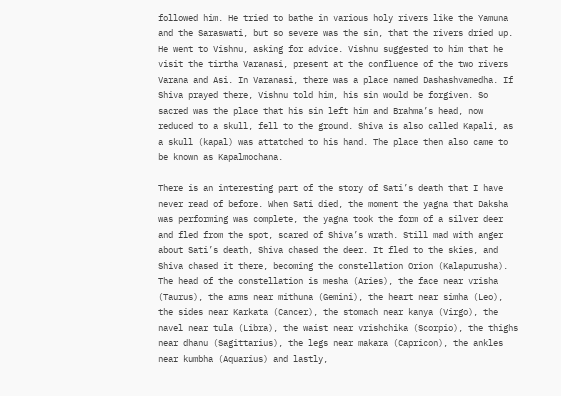followed him. He tried to bathe in various holy rivers like the Yamuna and the Saraswati, but so severe was the sin, that the rivers dried up. He went to Vishnu, asking for advice. Vishnu suggested to him that he visit the tirtha Varanasi, present at the confluence of the two rivers Varana and Asi. In Varanasi, there was a place named Dashashvamedha. If Shiva prayed there, Vishnu told him, his sin would be forgiven. So sacred was the place that his sin left him and Brahma’s head, now reduced to a skull, fell to the ground. Shiva is also called Kapali, as a skull (kapal) was attatched to his hand. The place then also came to be known as Kapalmochana.

There is an interesting part of the story of Sati’s death that I have never read of before. When Sati died, the moment the yagna that Daksha was performing was complete, the yagna took the form of a silver deer and fled from the spot, scared of Shiva’s wrath. Still mad with anger about Sati’s death, Shiva chased the deer. It fled to the skies, and Shiva chased it there, becoming the constellation Orion (Kalapurusha). The head of the constellation is mesha (Aries), the face near vrisha (Taurus), the arms near mithuna (Gemini), the heart near simha (Leo), the sides near Karkata (Cancer), the stomach near kanya (Virgo), the navel near tula (Libra), the waist near vrishchika (Scorpio), the thighs near dhanu (Sagittarius), the legs near makara (Capricon), the ankles near kumbha (Aquarius) and lastly,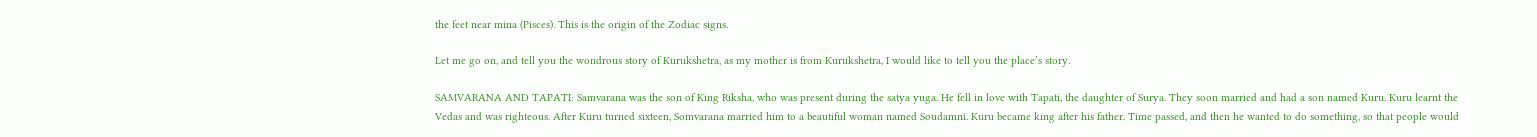the feet near mina (Pisces). This is the origin of the Zodiac signs.

Let me go on, and tell you the wondrous story of Kurukshetra, as my mother is from Kurukshetra, I would like to tell you the place’s story.

SAMVARANA AND TAPATI: Samvarana was the son of King Riksha, who was present during the satya yuga. He fell in love with Tapati, the daughter of Surya. They soon married and had a son named Kuru. Kuru learnt the Vedas and was righteous. After Kuru turned sixteen, Somvarana married him to a beautiful woman named Soudamni. Kuru became king after his father. Time passed, and then he wanted to do something, so that people would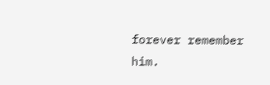forever remember him.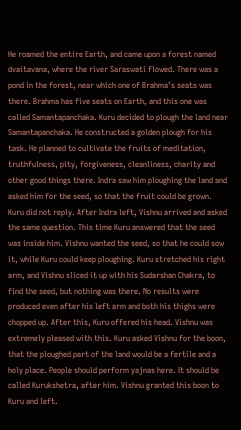He roamed the entire Earth, and came upon a forest named dvaitavana, where the river Saraswati flowed. There was a pond in the forest, near which one of Brahma’s seats was there. Brahma has five seats on Earth, and this one was called Samantapanchaka. Kuru decided to plough the land near Samantapanchaka. He constructed a golden plough for his task. He planned to cultivate the fruits of meditation, truthfulness, pity, forgiveness, cleanliness, charity and other good things there. Indra saw him ploughing the land and asked him for the seed, so that the fruit could be grown. Kuru did not reply. After Indra left, Vishnu arrived and asked the same question. This time Kuru answered that the seed was inside him. Vishnu wanted the seed, so that he could sow it, while Kuru could keep ploughing. Kuru stretched his right arm, and Vishnu sliced it up with his Sudarshan Chakra, to find the seed, but nothing was there. No results were produced even after his left arm and both his thighs were chopped up. After this, Kuru offered his head. Vishnu was extremely pleased with this. Kuru asked Vishnu for the boon, that the ploughed part of the land would be a fertile and a holy place. People should perform yajnas here. It should be called Kurukshetra, after him. Vishnu granted this boon to Kuru and left.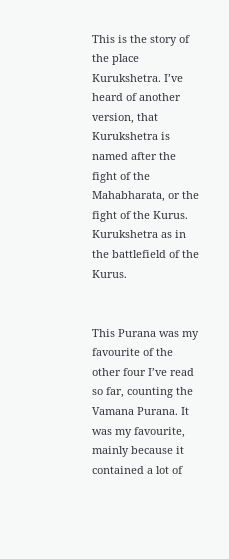This is the story of the place Kurukshetra. I’ve heard of another version, that Kurukshetra is named after the fight of the Mahabharata, or the fight of the Kurus. Kurukshetra as in the battlefield of the Kurus.


This Purana was my favourite of the other four I’ve read so far, counting the Vamana Purana. It was my favourite, mainly because it contained a lot of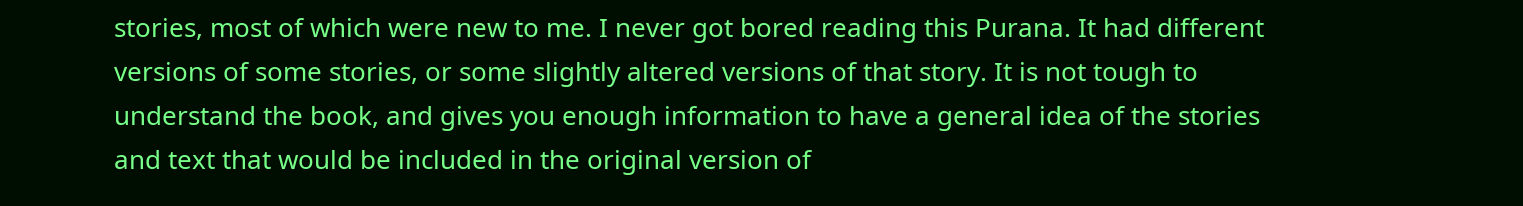stories, most of which were new to me. I never got bored reading this Purana. It had different versions of some stories, or some slightly altered versions of that story. It is not tough to understand the book, and gives you enough information to have a general idea of the stories and text that would be included in the original version of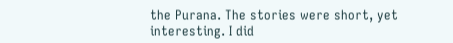the Purana. The stories were short, yet interesting. I did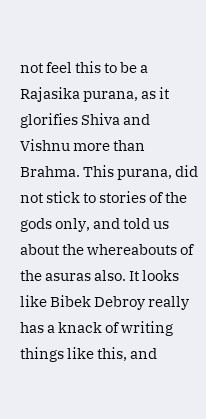not feel this to be a Rajasika purana, as it glorifies Shiva and Vishnu more than Brahma. This purana, did not stick to stories of the gods only, and told us about the whereabouts of the asuras also. It looks like Bibek Debroy really has a knack of writing things like this, and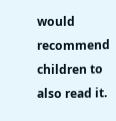would recommend children to also read it.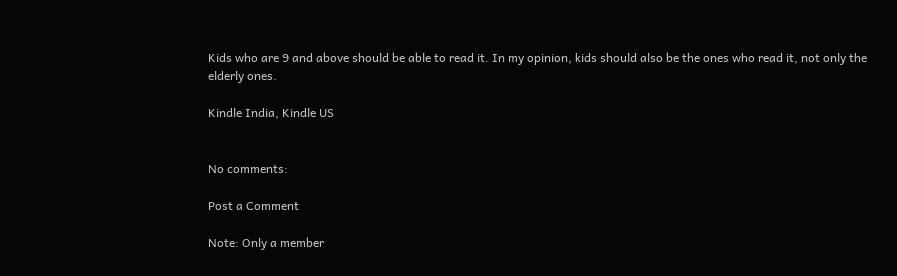Kids who are 9 and above should be able to read it. In my opinion, kids should also be the ones who read it, not only the elderly ones.

Kindle India, Kindle US


No comments:

Post a Comment

Note: Only a member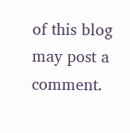of this blog may post a comment.